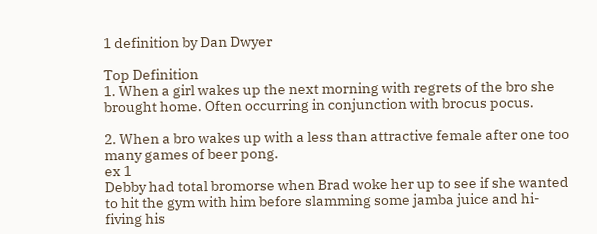1 definition by Dan Dwyer

Top Definition
1. When a girl wakes up the next morning with regrets of the bro she brought home. Often occurring in conjunction with brocus pocus.

2. When a bro wakes up with a less than attractive female after one too many games of beer pong.
ex 1
Debby had total bromorse when Brad woke her up to see if she wanted to hit the gym with him before slamming some jamba juice and hi-fiving his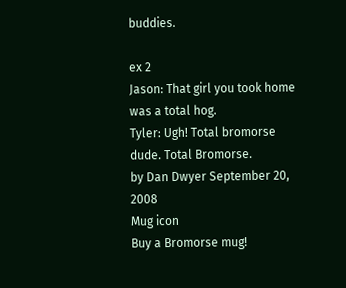buddies.

ex 2
Jason: That girl you took home was a total hog.
Tyler: Ugh! Total bromorse dude. Total Bromorse.
by Dan Dwyer September 20, 2008
Mug icon
Buy a Bromorse mug!